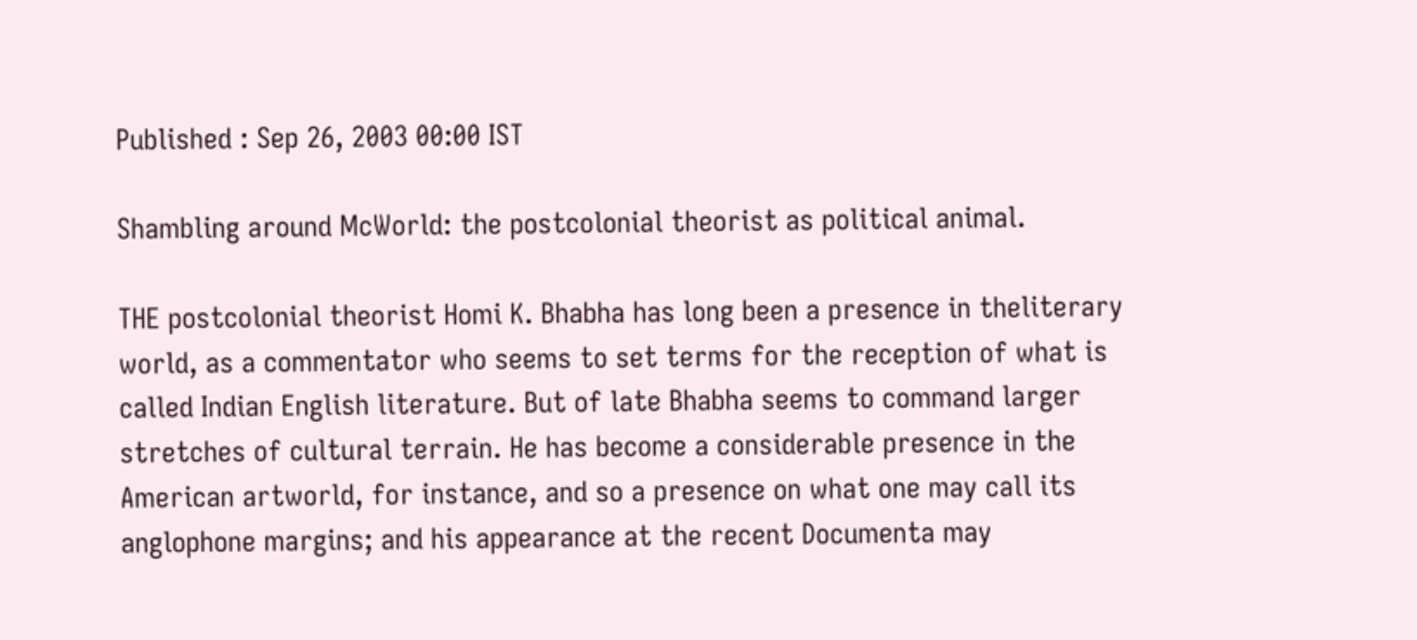Published : Sep 26, 2003 00:00 IST

Shambling around McWorld: the postcolonial theorist as political animal.

THE postcolonial theorist Homi K. Bhabha has long been a presence in theliterary world, as a commentator who seems to set terms for the reception of what is called Indian English literature. But of late Bhabha seems to command larger stretches of cultural terrain. He has become a considerable presence in the American artworld, for instance, and so a presence on what one may call its anglophone margins; and his appearance at the recent Documenta may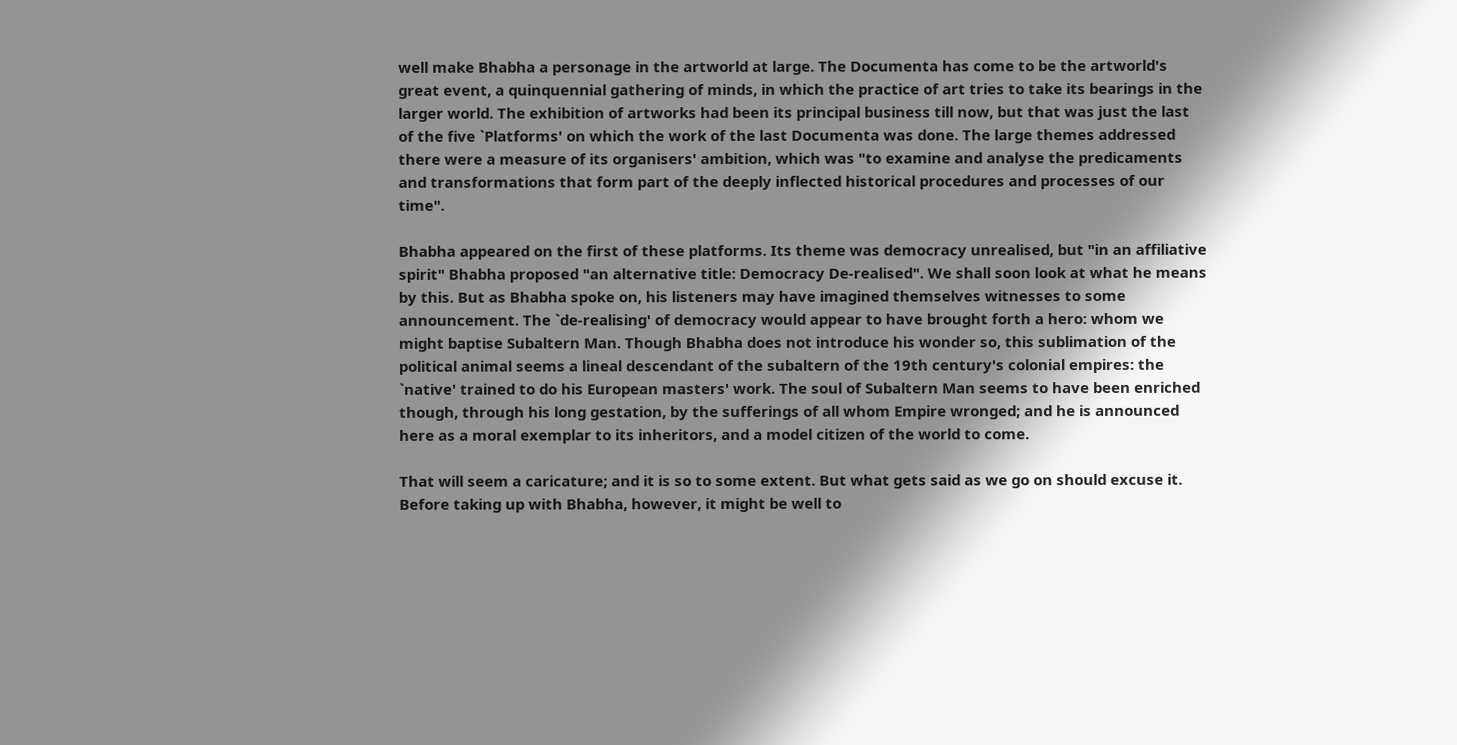well make Bhabha a personage in the artworld at large. The Documenta has come to be the artworld's great event, a quinquennial gathering of minds, in which the practice of art tries to take its bearings in the larger world. The exhibition of artworks had been its principal business till now, but that was just the last of the five `Platforms' on which the work of the last Documenta was done. The large themes addressed there were a measure of its organisers' ambition, which was "to examine and analyse the predicaments and transformations that form part of the deeply inflected historical procedures and processes of our time".

Bhabha appeared on the first of these platforms. Its theme was democracy unrealised, but "in an affiliative spirit" Bhabha proposed "an alternative title: Democracy De-realised". We shall soon look at what he means by this. But as Bhabha spoke on, his listeners may have imagined themselves witnesses to some announcement. The `de-realising' of democracy would appear to have brought forth a hero: whom we might baptise Subaltern Man. Though Bhabha does not introduce his wonder so, this sublimation of the political animal seems a lineal descendant of the subaltern of the 19th century's colonial empires: the `native' trained to do his European masters' work. The soul of Subaltern Man seems to have been enriched though, through his long gestation, by the sufferings of all whom Empire wronged; and he is announced here as a moral exemplar to its inheritors, and a model citizen of the world to come.

That will seem a caricature; and it is so to some extent. But what gets said as we go on should excuse it. Before taking up with Bhabha, however, it might be well to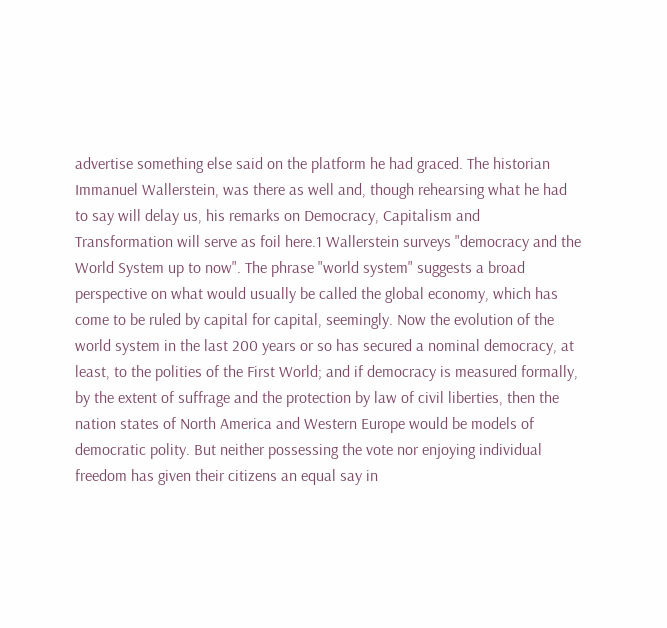advertise something else said on the platform he had graced. The historian Immanuel Wallerstein, was there as well and, though rehearsing what he had to say will delay us, his remarks on Democracy, Capitalism and Transformation will serve as foil here.1 Wallerstein surveys "democracy and the World System up to now". The phrase "world system" suggests a broad perspective on what would usually be called the global economy, which has come to be ruled by capital for capital, seemingly. Now the evolution of the world system in the last 200 years or so has secured a nominal democracy, at least, to the polities of the First World; and if democracy is measured formally, by the extent of suffrage and the protection by law of civil liberties, then the nation states of North America and Western Europe would be models of democratic polity. But neither possessing the vote nor enjoying individual freedom has given their citizens an equal say in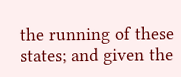the running of these states; and given the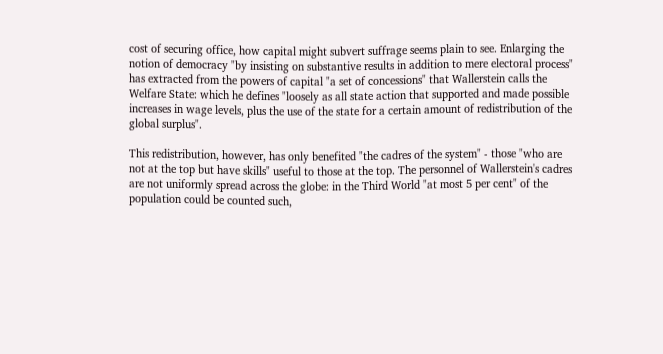cost of securing office, how capital might subvert suffrage seems plain to see. Enlarging the notion of democracy "by insisting on substantive results in addition to mere electoral process" has extracted from the powers of capital "a set of concessions" that Wallerstein calls the Welfare State: which he defines "loosely as all state action that supported and made possible increases in wage levels, plus the use of the state for a certain amount of redistribution of the global surplus".

This redistribution, however, has only benefited "the cadres of the system" - those "who are not at the top but have skills" useful to those at the top. The personnel of Wallerstein's cadres are not uniformly spread across the globe: in the Third World "at most 5 per cent" of the population could be counted such,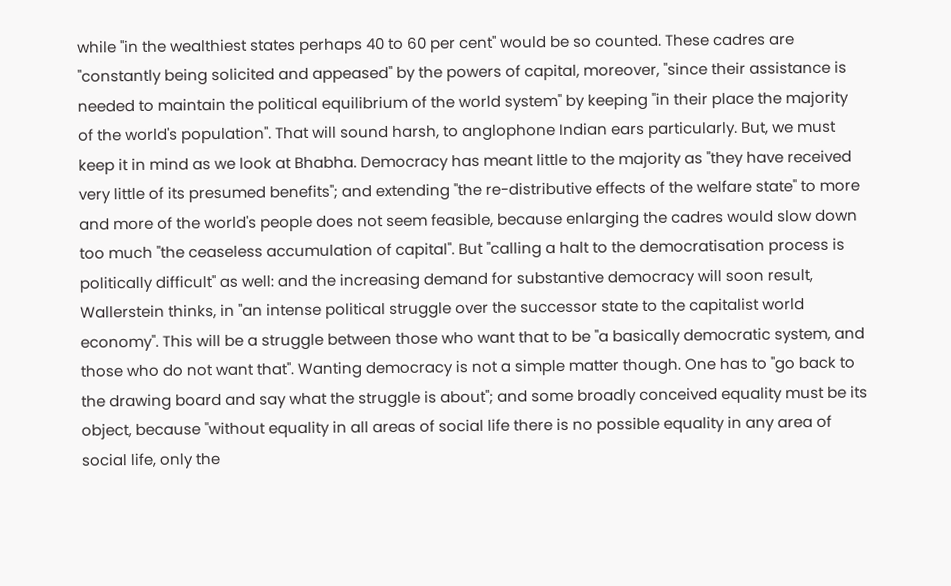while "in the wealthiest states perhaps 40 to 60 per cent" would be so counted. These cadres are "constantly being solicited and appeased" by the powers of capital, moreover, "since their assistance is needed to maintain the political equilibrium of the world system" by keeping "in their place the majority of the world's population". That will sound harsh, to anglophone Indian ears particularly. But, we must keep it in mind as we look at Bhabha. Democracy has meant little to the majority as "they have received very little of its presumed benefits"; and extending "the re-distributive effects of the welfare state" to more and more of the world's people does not seem feasible, because enlarging the cadres would slow down too much "the ceaseless accumulation of capital". But "calling a halt to the democratisation process is politically difficult" as well: and the increasing demand for substantive democracy will soon result, Wallerstein thinks, in "an intense political struggle over the successor state to the capitalist world economy". This will be a struggle between those who want that to be "a basically democratic system, and those who do not want that". Wanting democracy is not a simple matter though. One has to "go back to the drawing board and say what the struggle is about"; and some broadly conceived equality must be its object, because "without equality in all areas of social life there is no possible equality in any area of social life, only the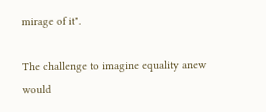mirage of it".

The challenge to imagine equality anew would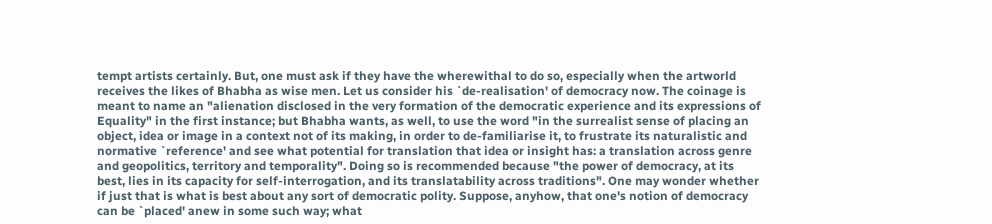tempt artists certainly. But, one must ask if they have the wherewithal to do so, especially when the artworld receives the likes of Bhabha as wise men. Let us consider his `de-realisation' of democracy now. The coinage is meant to name an "alienation disclosed in the very formation of the democratic experience and its expressions of Equality" in the first instance; but Bhabha wants, as well, to use the word "in the surrealist sense of placing an object, idea or image in a context not of its making, in order to de-familiarise it, to frustrate its naturalistic and normative `reference' and see what potential for translation that idea or insight has: a translation across genre and geopolitics, territory and temporality". Doing so is recommended because "the power of democracy, at its best, lies in its capacity for self-interrogation, and its translatability across traditions". One may wonder whether if just that is what is best about any sort of democratic polity. Suppose, anyhow, that one's notion of democracy can be `placed' anew in some such way; what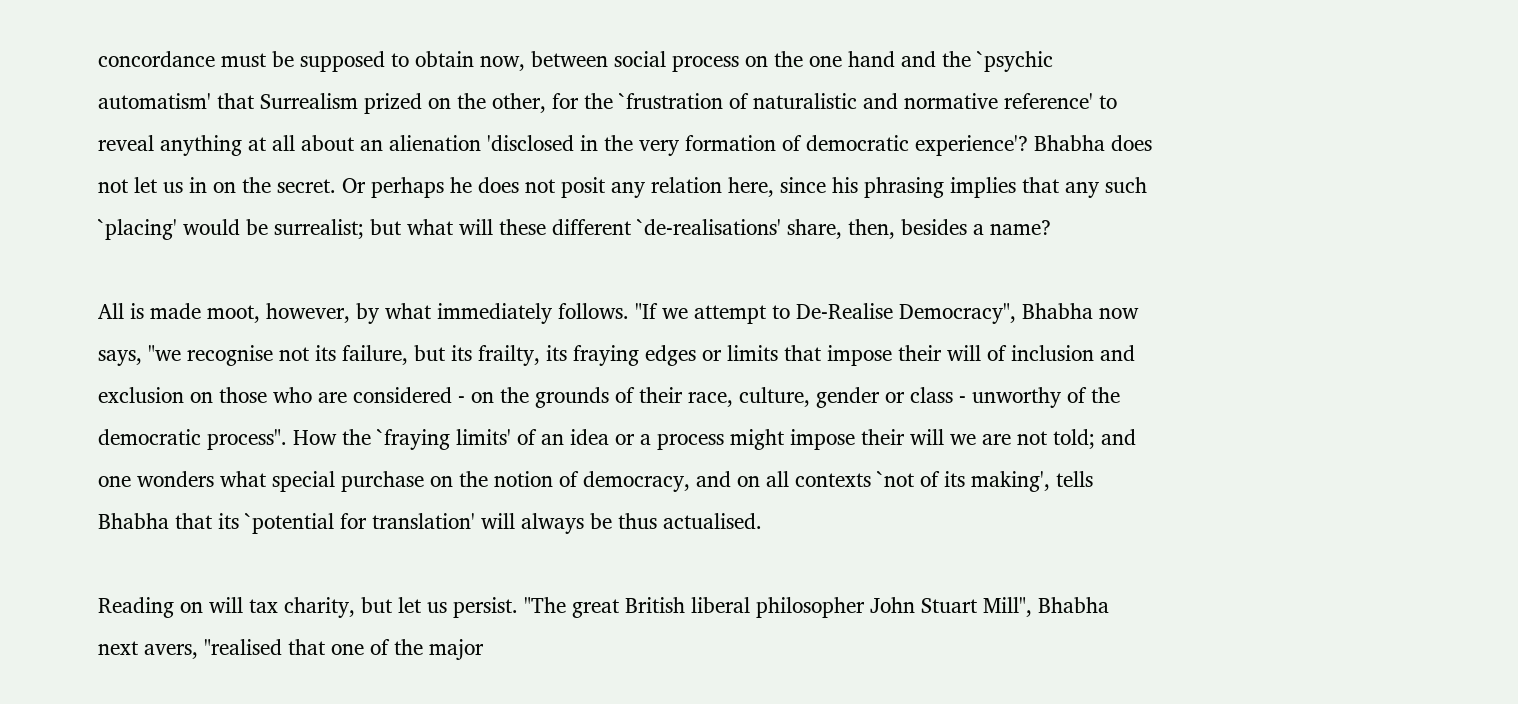concordance must be supposed to obtain now, between social process on the one hand and the `psychic automatism' that Surrealism prized on the other, for the `frustration of naturalistic and normative reference' to reveal anything at all about an alienation 'disclosed in the very formation of democratic experience'? Bhabha does not let us in on the secret. Or perhaps he does not posit any relation here, since his phrasing implies that any such `placing' would be surrealist; but what will these different `de-realisations' share, then, besides a name?

All is made moot, however, by what immediately follows. "If we attempt to De-Realise Democracy", Bhabha now says, "we recognise not its failure, but its frailty, its fraying edges or limits that impose their will of inclusion and exclusion on those who are considered - on the grounds of their race, culture, gender or class - unworthy of the democratic process". How the `fraying limits' of an idea or a process might impose their will we are not told; and one wonders what special purchase on the notion of democracy, and on all contexts `not of its making', tells Bhabha that its `potential for translation' will always be thus actualised.

Reading on will tax charity, but let us persist. "The great British liberal philosopher John Stuart Mill", Bhabha next avers, "realised that one of the major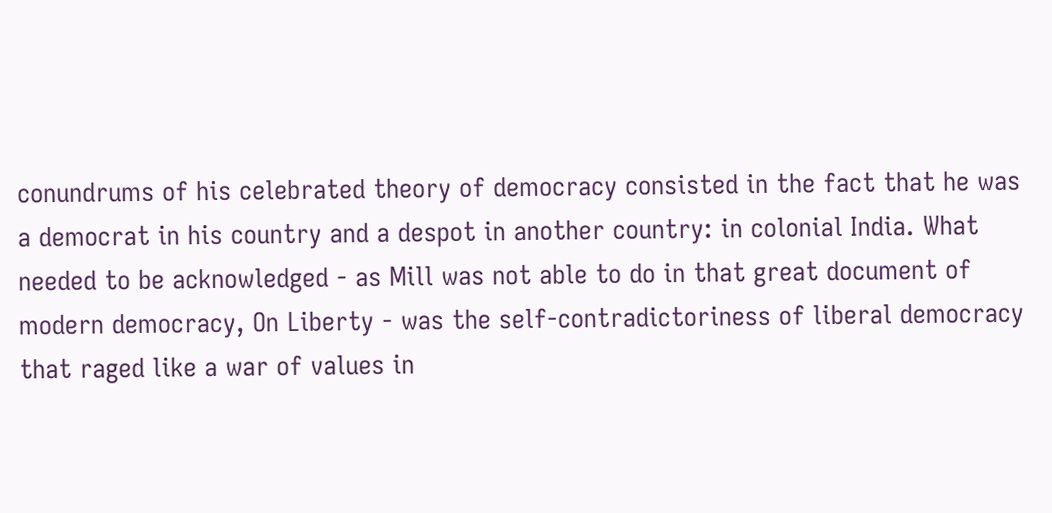conundrums of his celebrated theory of democracy consisted in the fact that he was a democrat in his country and a despot in another country: in colonial India. What needed to be acknowledged - as Mill was not able to do in that great document of modern democracy, On Liberty - was the self-contradictoriness of liberal democracy that raged like a war of values in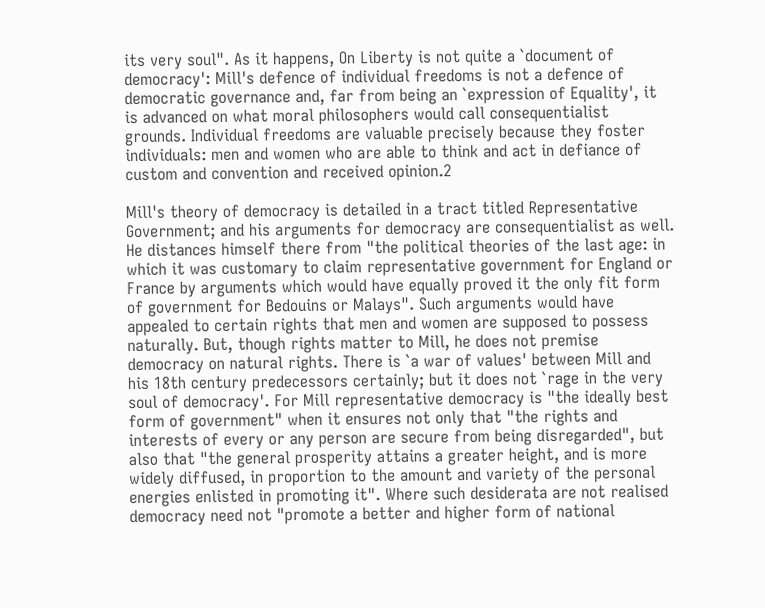its very soul". As it happens, On Liberty is not quite a `document of democracy': Mill's defence of individual freedoms is not a defence of democratic governance and, far from being an `expression of Equality', it is advanced on what moral philosophers would call consequentialist grounds. Individual freedoms are valuable precisely because they foster individuals: men and women who are able to think and act in defiance of custom and convention and received opinion.2

Mill's theory of democracy is detailed in a tract titled Representative Government; and his arguments for democracy are consequentialist as well. He distances himself there from "the political theories of the last age: in which it was customary to claim representative government for England or France by arguments which would have equally proved it the only fit form of government for Bedouins or Malays". Such arguments would have appealed to certain rights that men and women are supposed to possess naturally. But, though rights matter to Mill, he does not premise democracy on natural rights. There is `a war of values' between Mill and his 18th century predecessors certainly; but it does not `rage in the very soul of democracy'. For Mill representative democracy is "the ideally best form of government" when it ensures not only that "the rights and interests of every or any person are secure from being disregarded", but also that "the general prosperity attains a greater height, and is more widely diffused, in proportion to the amount and variety of the personal energies enlisted in promoting it". Where such desiderata are not realised democracy need not "promote a better and higher form of national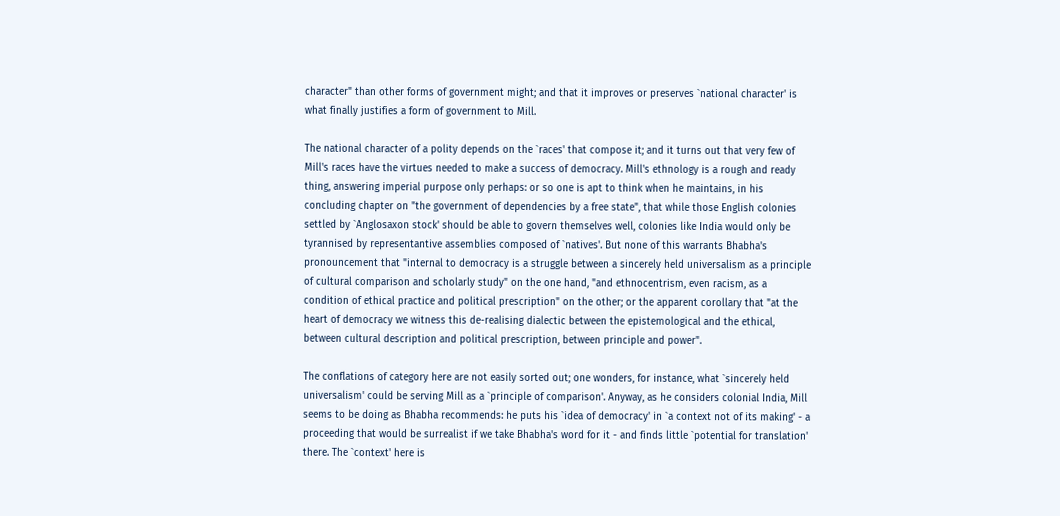character" than other forms of government might; and that it improves or preserves `national character' is what finally justifies a form of government to Mill.

The national character of a polity depends on the `races' that compose it; and it turns out that very few of Mill's races have the virtues needed to make a success of democracy. Mill's ethnology is a rough and ready thing, answering imperial purpose only perhaps: or so one is apt to think when he maintains, in his concluding chapter on "the government of dependencies by a free state", that while those English colonies settled by `Anglosaxon stock' should be able to govern themselves well, colonies like India would only be tyrannised by representantive assemblies composed of `natives'. But none of this warrants Bhabha's pronouncement that "internal to democracy is a struggle between a sincerely held universalism as a principle of cultural comparison and scholarly study" on the one hand, "and ethnocentrism, even racism, as a condition of ethical practice and political prescription" on the other; or the apparent corollary that "at the heart of democracy we witness this de-realising dialectic between the epistemological and the ethical, between cultural description and political prescription, between principle and power".

The conflations of category here are not easily sorted out; one wonders, for instance, what `sincerely held universalism' could be serving Mill as a `principle of comparison'. Anyway, as he considers colonial India, Mill seems to be doing as Bhabha recommends: he puts his `idea of democracy' in `a context not of its making' - a proceeding that would be surrealist if we take Bhabha's word for it - and finds little `potential for translation' there. The `context' here is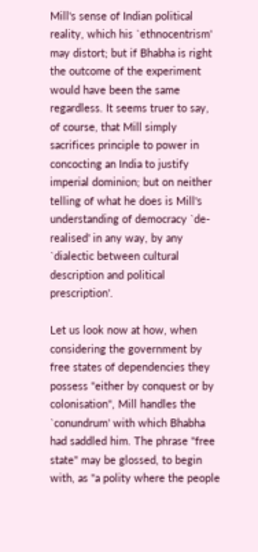Mill's sense of Indian political reality, which his `ethnocentrism' may distort; but if Bhabha is right the outcome of the experiment would have been the same regardless. It seems truer to say, of course, that Mill simply sacrifices principle to power in concocting an India to justify imperial dominion; but on neither telling of what he does is Mill's understanding of democracy `de-realised' in any way, by any `dialectic between cultural description and political prescription'.

Let us look now at how, when considering the government by free states of dependencies they possess "either by conquest or by colonisation", Mill handles the `conundrum' with which Bhabha had saddled him. The phrase "free state" may be glossed, to begin with, as "a polity where the people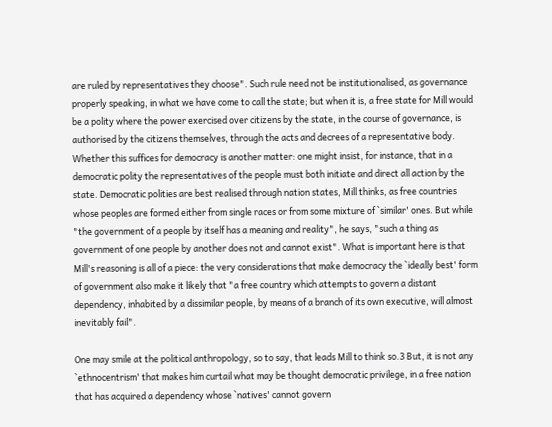are ruled by representatives they choose". Such rule need not be institutionalised, as governance properly speaking, in what we have come to call the state; but when it is, a free state for Mill would be a polity where the power exercised over citizens by the state, in the course of governance, is authorised by the citizens themselves, through the acts and decrees of a representative body. Whether this suffices for democracy is another matter: one might insist, for instance, that in a democratic polity the representatives of the people must both initiate and direct all action by the state. Democratic polities are best realised through nation states, Mill thinks, as free countries whose peoples are formed either from single races or from some mixture of `similar' ones. But while "the government of a people by itself has a meaning and reality", he says, "such a thing as government of one people by another does not and cannot exist". What is important here is that Mill's reasoning is all of a piece: the very considerations that make democracy the `ideally best' form of government also make it likely that "a free country which attempts to govern a distant dependency, inhabited by a dissimilar people, by means of a branch of its own executive, will almost inevitably fail".

One may smile at the political anthropology, so to say, that leads Mill to think so.3 But, it is not any `ethnocentrism' that makes him curtail what may be thought democratic privilege, in a free nation that has acquired a dependency whose `natives' cannot govern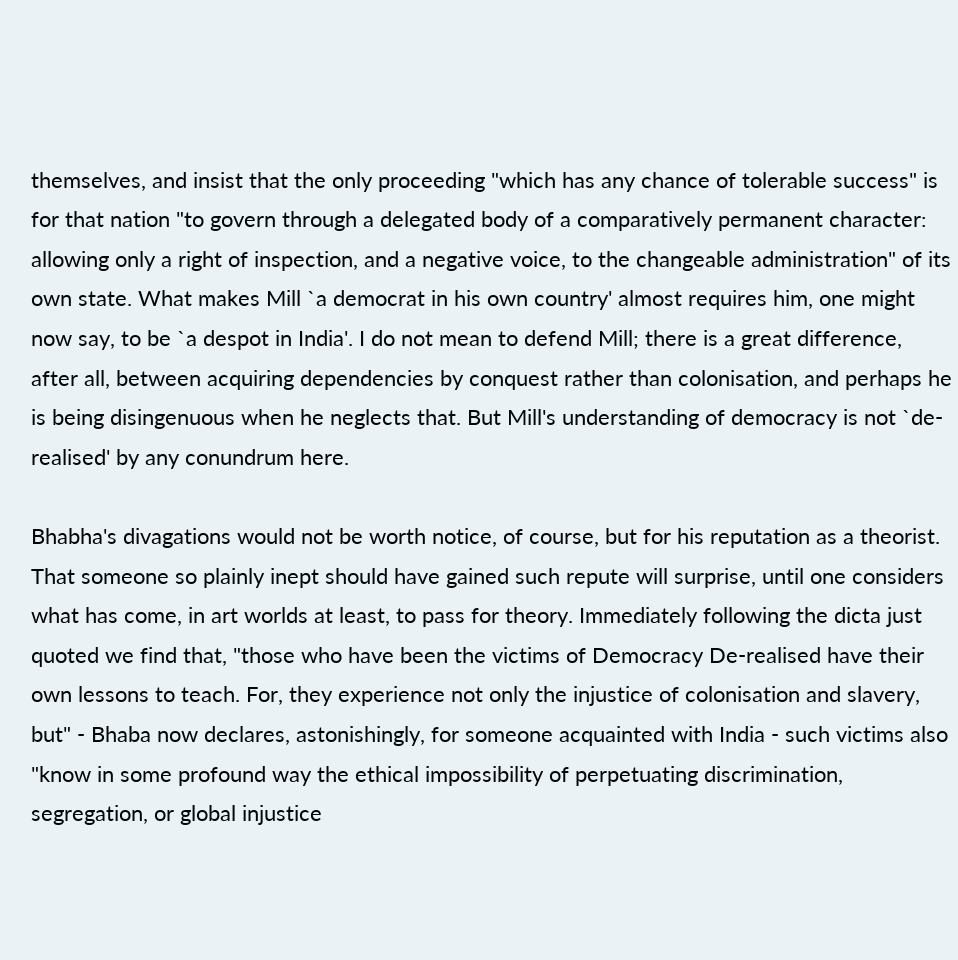themselves, and insist that the only proceeding "which has any chance of tolerable success" is for that nation "to govern through a delegated body of a comparatively permanent character: allowing only a right of inspection, and a negative voice, to the changeable administration" of its own state. What makes Mill `a democrat in his own country' almost requires him, one might now say, to be `a despot in India'. I do not mean to defend Mill; there is a great difference, after all, between acquiring dependencies by conquest rather than colonisation, and perhaps he is being disingenuous when he neglects that. But Mill's understanding of democracy is not `de-realised' by any conundrum here.

Bhabha's divagations would not be worth notice, of course, but for his reputation as a theorist. That someone so plainly inept should have gained such repute will surprise, until one considers what has come, in art worlds at least, to pass for theory. Immediately following the dicta just quoted we find that, "those who have been the victims of Democracy De-realised have their own lessons to teach. For, they experience not only the injustice of colonisation and slavery, but" - Bhaba now declares, astonishingly, for someone acquainted with India - such victims also "know in some profound way the ethical impossibility of perpetuating discrimination, segregation, or global injustice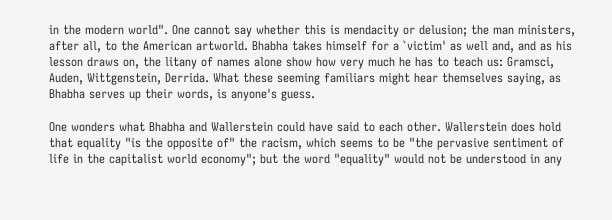in the modern world". One cannot say whether this is mendacity or delusion; the man ministers, after all, to the American artworld. Bhabha takes himself for a `victim' as well and, and as his lesson draws on, the litany of names alone show how very much he has to teach us: Gramsci, Auden, Wittgenstein, Derrida. What these seeming familiars might hear themselves saying, as Bhabha serves up their words, is anyone's guess.

One wonders what Bhabha and Wallerstein could have said to each other. Wallerstein does hold that equality "is the opposite of" the racism, which seems to be "the pervasive sentiment of life in the capitalist world economy"; but the word "equality" would not be understood in any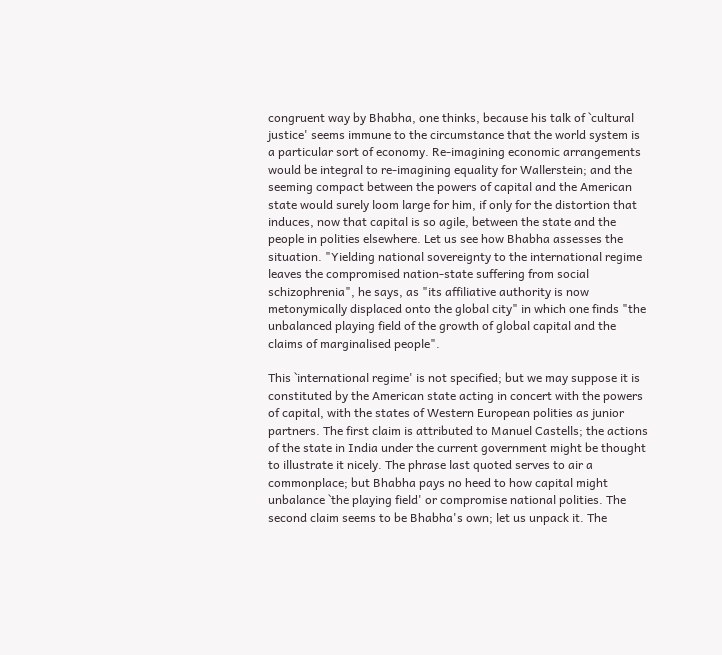congruent way by Bhabha, one thinks, because his talk of `cultural justice' seems immune to the circumstance that the world system is a particular sort of economy. Re-imagining economic arrangements would be integral to re-imagining equality for Wallerstein; and the seeming compact between the powers of capital and the American state would surely loom large for him, if only for the distortion that induces, now that capital is so agile, between the state and the people in polities elsewhere. Let us see how Bhabha assesses the situation. "Yielding national sovereignty to the international regime leaves the compromised nation-state suffering from social schizophrenia", he says, as "its affiliative authority is now metonymically displaced onto the global city" in which one finds "the unbalanced playing field of the growth of global capital and the claims of marginalised people".

This `international regime' is not specified; but we may suppose it is constituted by the American state acting in concert with the powers of capital, with the states of Western European polities as junior partners. The first claim is attributed to Manuel Castells; the actions of the state in India under the current government might be thought to illustrate it nicely. The phrase last quoted serves to air a commonplace; but Bhabha pays no heed to how capital might unbalance `the playing field' or compromise national polities. The second claim seems to be Bhabha's own; let us unpack it. The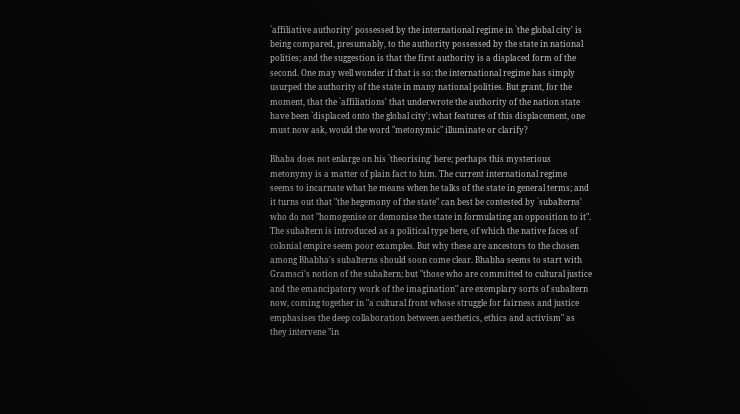`affiliative authority' possessed by the international regime in `the global city' is being compared, presumably, to the authority possessed by the state in national polities; and the suggestion is that the first authority is a displaced form of the second. One may well wonder if that is so: the international regime has simply usurped the authority of the state in many national polities. But grant, for the moment, that the `affiliations' that underwrote the authority of the nation state have been `displaced onto the global city'; what features of this displacement, one must now ask, would the word "metonymic" illuminate or clarify?

Bhaba does not enlarge on his `theorising' here; perhaps this mysterious metonymy is a matter of plain fact to him. The current international regime seems to incarnate what he means when he talks of the state in general terms; and it turns out that "the hegemony of the state" can best be contested by `subalterns' who do not "homogenise or demonise the state in formulating an opposition to it". The subaltern is introduced as a political type here, of which the native faces of colonial empire seem poor examples. But why these are ancestors to the chosen among Bhabha's subalterns should soon come clear. Bhabha seems to start with Gramsci's notion of the subaltern; but "those who are committed to cultural justice and the emancipatory work of the imagination" are exemplary sorts of subaltern now, coming together in "a cultural front whose struggle for fairness and justice emphasises the deep collaboration between aesthetics, ethics and activism" as they intervene "in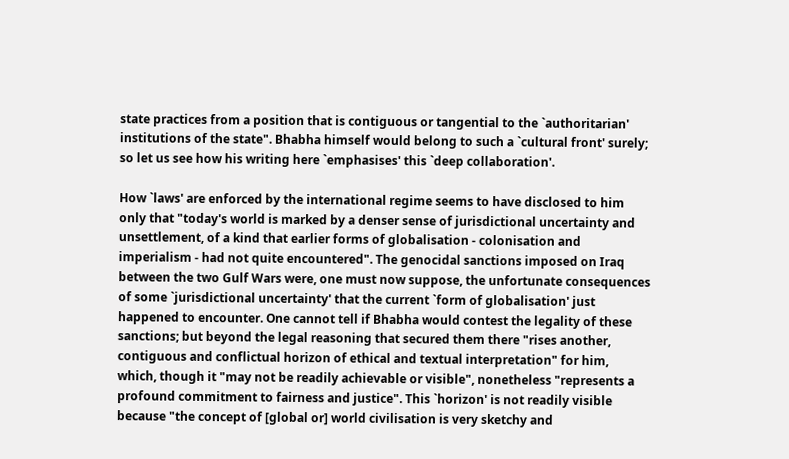state practices from a position that is contiguous or tangential to the `authoritarian' institutions of the state". Bhabha himself would belong to such a `cultural front' surely; so let us see how his writing here `emphasises' this `deep collaboration'.

How `laws' are enforced by the international regime seems to have disclosed to him only that "today's world is marked by a denser sense of jurisdictional uncertainty and unsettlement, of a kind that earlier forms of globalisation - colonisation and imperialism - had not quite encountered". The genocidal sanctions imposed on Iraq between the two Gulf Wars were, one must now suppose, the unfortunate consequences of some `jurisdictional uncertainty' that the current `form of globalisation' just happened to encounter. One cannot tell if Bhabha would contest the legality of these sanctions; but beyond the legal reasoning that secured them there "rises another, contiguous and conflictual horizon of ethical and textual interpretation" for him, which, though it "may not be readily achievable or visible", nonetheless "represents a profound commitment to fairness and justice". This `horizon' is not readily visible because "the concept of [global or] world civilisation is very sketchy and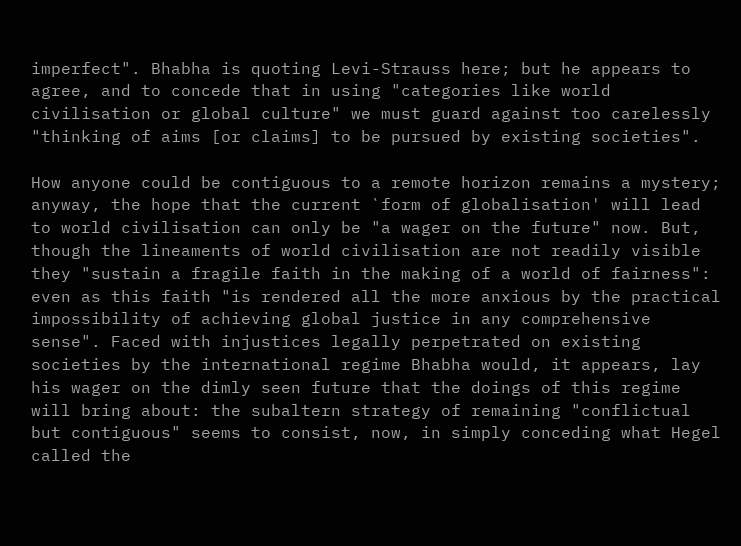imperfect". Bhabha is quoting Levi-Strauss here; but he appears to agree, and to concede that in using "categories like world civilisation or global culture" we must guard against too carelessly "thinking of aims [or claims] to be pursued by existing societies".

How anyone could be contiguous to a remote horizon remains a mystery; anyway, the hope that the current `form of globalisation' will lead to world civilisation can only be "a wager on the future" now. But, though the lineaments of world civilisation are not readily visible they "sustain a fragile faith in the making of a world of fairness": even as this faith "is rendered all the more anxious by the practical impossibility of achieving global justice in any comprehensive sense". Faced with injustices legally perpetrated on existing societies by the international regime Bhabha would, it appears, lay his wager on the dimly seen future that the doings of this regime will bring about: the subaltern strategy of remaining "conflictual but contiguous" seems to consist, now, in simply conceding what Hegel called the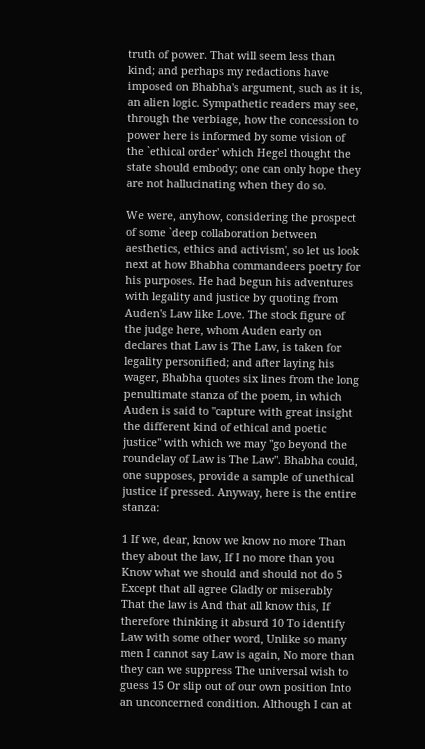truth of power. That will seem less than kind; and perhaps my redactions have imposed on Bhabha's argument, such as it is, an alien logic. Sympathetic readers may see, through the verbiage, how the concession to power here is informed by some vision of the `ethical order' which Hegel thought the state should embody; one can only hope they are not hallucinating when they do so.

We were, anyhow, considering the prospect of some `deep collaboration between aesthetics, ethics and activism', so let us look next at how Bhabha commandeers poetry for his purposes. He had begun his adventures with legality and justice by quoting from Auden's Law like Love. The stock figure of the judge here, whom Auden early on declares that Law is The Law, is taken for legality personified; and after laying his wager, Bhabha quotes six lines from the long penultimate stanza of the poem, in which Auden is said to "capture with great insight the different kind of ethical and poetic justice" with which we may "go beyond the roundelay of Law is The Law". Bhabha could, one supposes, provide a sample of unethical justice if pressed. Anyway, here is the entire stanza:

1 If we, dear, know we know no more Than they about the law, If I no more than you Know what we should and should not do 5 Except that all agree Gladly or miserably That the law is And that all know this, If therefore thinking it absurd 10 To identify Law with some other word, Unlike so many men I cannot say Law is again, No more than they can we suppress The universal wish to guess 15 Or slip out of our own position Into an unconcerned condition. Although I can at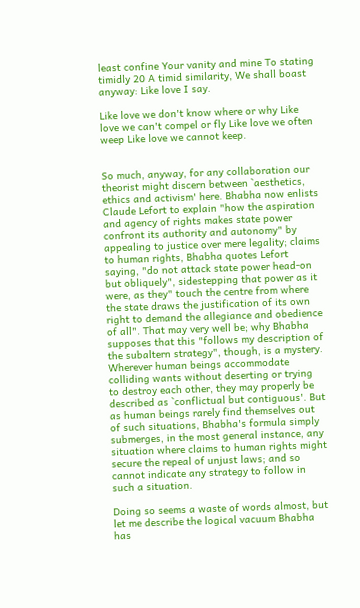least confine Your vanity and mine To stating timidly 20 A timid similarity, We shall boast anyway: Like love I say.

Like love we don't know where or why Like love we can't compel or fly Like love we often weep Like love we cannot keep.


So much, anyway, for any collaboration our theorist might discern between `aesthetics, ethics and activism' here. Bhabha now enlists Claude Lefort to explain "how the aspiration and agency of rights makes state power confront its authority and autonomy" by appealing to justice over mere legality; claims to human rights, Bhabha quotes Lefort saying, "do not attack state power head-on but obliquely", sidestepping that power as it were, as they" touch the centre from where the state draws the justification of its own right to demand the allegiance and obedience of all". That may very well be; why Bhabha supposes that this "follows my description of the subaltern strategy", though, is a mystery. Wherever human beings accommodate colliding wants without deserting or trying to destroy each other, they may properly be described as `conflictual but contiguous'. But as human beings rarely find themselves out of such situations, Bhabha's formula simply submerges, in the most general instance, any situation where claims to human rights might secure the repeal of unjust laws; and so cannot indicate any strategy to follow in such a situation.

Doing so seems a waste of words almost, but let me describe the logical vacuum Bhabha has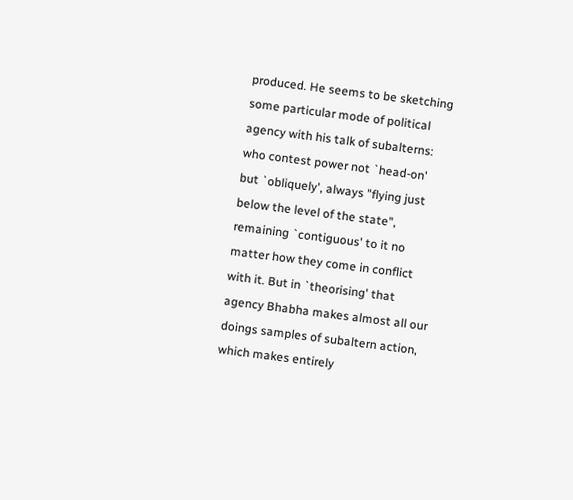produced. He seems to be sketching some particular mode of political agency with his talk of subalterns: who contest power not `head-on' but `obliquely', always "flying just below the level of the state", remaining `contiguous' to it no matter how they come in conflict with it. But in `theorising' that agency Bhabha makes almost all our doings samples of subaltern action, which makes entirely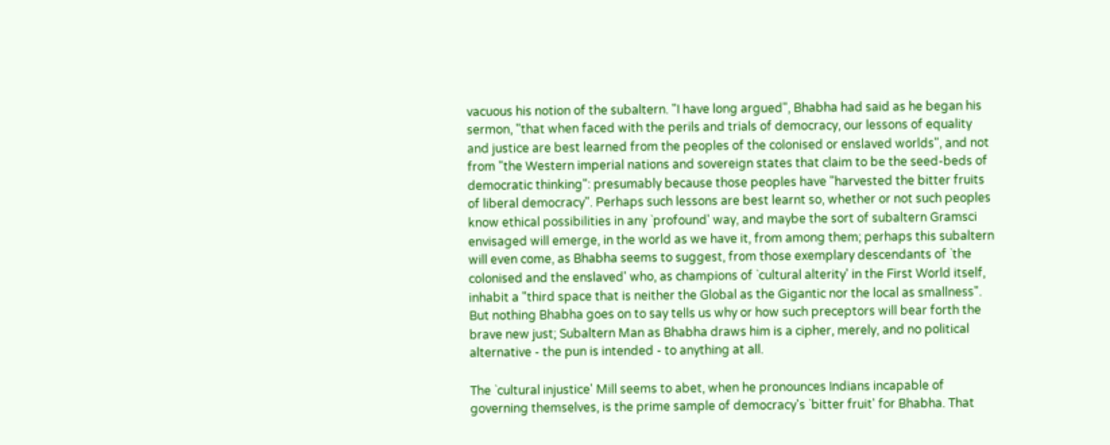vacuous his notion of the subaltern. "I have long argued", Bhabha had said as he began his sermon, "that when faced with the perils and trials of democracy, our lessons of equality and justice are best learned from the peoples of the colonised or enslaved worlds", and not from "the Western imperial nations and sovereign states that claim to be the seed-beds of democratic thinking": presumably because those peoples have "harvested the bitter fruits of liberal democracy". Perhaps such lessons are best learnt so, whether or not such peoples know ethical possibilities in any `profound' way, and maybe the sort of subaltern Gramsci envisaged will emerge, in the world as we have it, from among them; perhaps this subaltern will even come, as Bhabha seems to suggest, from those exemplary descendants of `the colonised and the enslaved' who, as champions of `cultural alterity' in the First World itself, inhabit a "third space that is neither the Global as the Gigantic nor the local as smallness". But nothing Bhabha goes on to say tells us why or how such preceptors will bear forth the brave new just; Subaltern Man as Bhabha draws him is a cipher, merely, and no political alternative - the pun is intended - to anything at all.

The `cultural injustice' Mill seems to abet, when he pronounces Indians incapable of governing themselves, is the prime sample of democracy's `bitter fruit' for Bhabha. That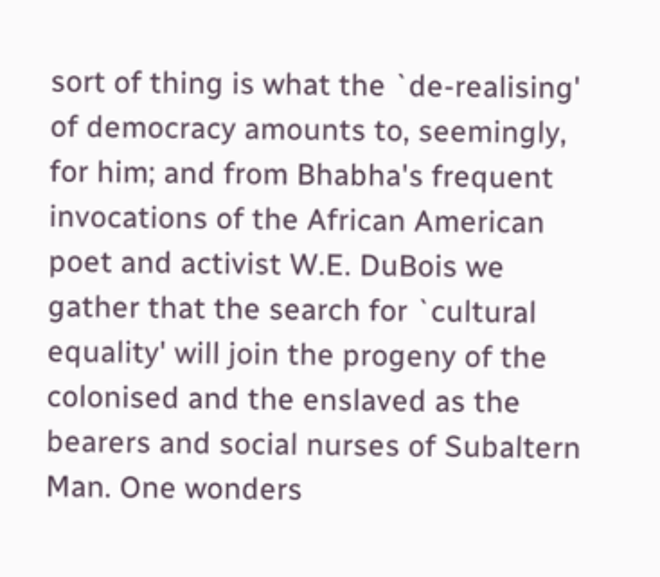sort of thing is what the `de-realising' of democracy amounts to, seemingly, for him; and from Bhabha's frequent invocations of the African American poet and activist W.E. DuBois we gather that the search for `cultural equality' will join the progeny of the colonised and the enslaved as the bearers and social nurses of Subaltern Man. One wonders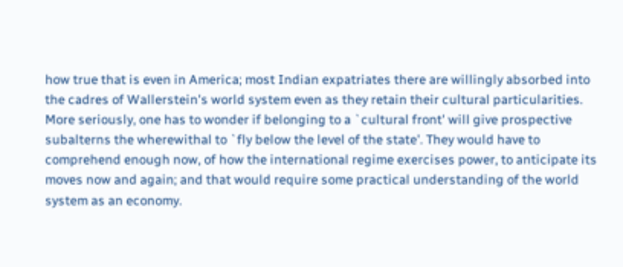how true that is even in America; most Indian expatriates there are willingly absorbed into the cadres of Wallerstein's world system even as they retain their cultural particularities. More seriously, one has to wonder if belonging to a `cultural front' will give prospective subalterns the wherewithal to `fly below the level of the state'. They would have to comprehend enough now, of how the international regime exercises power, to anticipate its moves now and again; and that would require some practical understanding of the world system as an economy.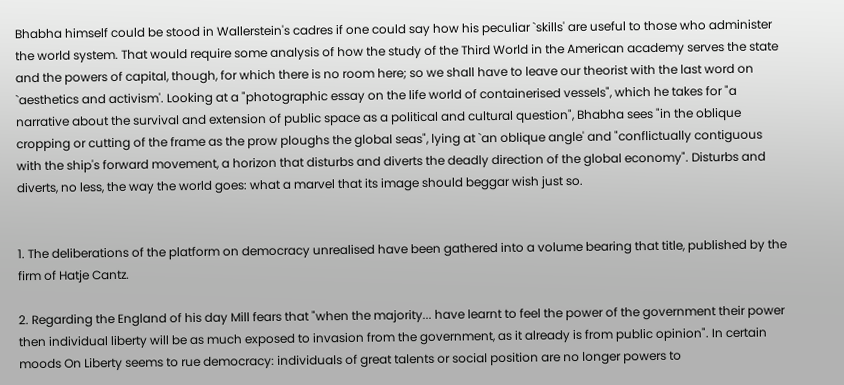Bhabha himself could be stood in Wallerstein's cadres if one could say how his peculiar `skills' are useful to those who administer the world system. That would require some analysis of how the study of the Third World in the American academy serves the state and the powers of capital, though, for which there is no room here; so we shall have to leave our theorist with the last word on `aesthetics and activism'. Looking at a "photographic essay on the life world of containerised vessels", which he takes for "a narrative about the survival and extension of public space as a political and cultural question", Bhabha sees "in the oblique cropping or cutting of the frame as the prow ploughs the global seas", lying at `an oblique angle' and "conflictually contiguous with the ship's forward movement, a horizon that disturbs and diverts the deadly direction of the global economy". Disturbs and diverts, no less, the way the world goes: what a marvel that its image should beggar wish just so.


1. The deliberations of the platform on democracy unrealised have been gathered into a volume bearing that title, published by the firm of Hatje Cantz.

2. Regarding the England of his day Mill fears that "when the majority... have learnt to feel the power of the government their power then individual liberty will be as much exposed to invasion from the government, as it already is from public opinion". In certain moods On Liberty seems to rue democracy: individuals of great talents or social position are no longer powers to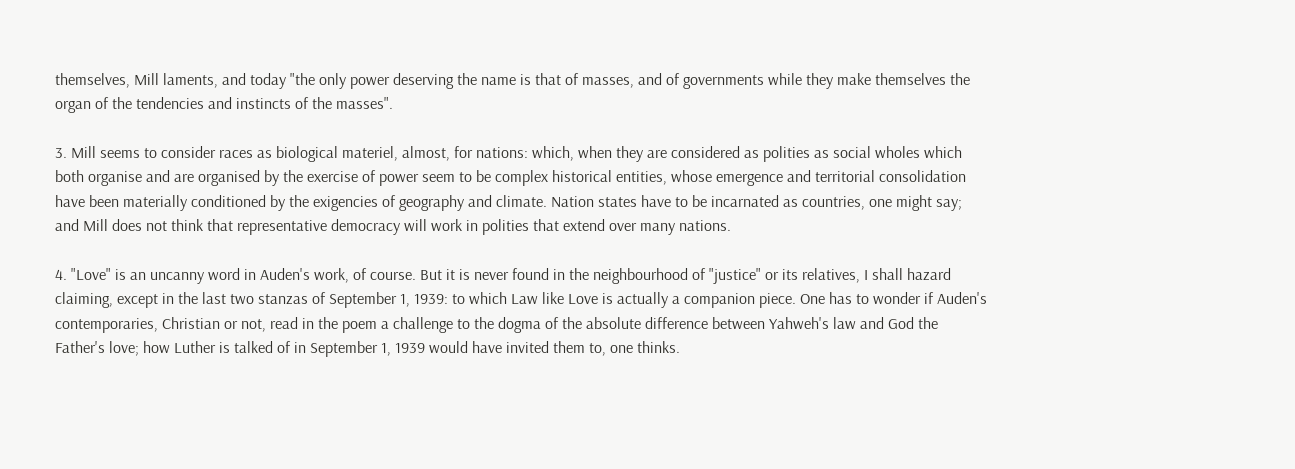themselves, Mill laments, and today "the only power deserving the name is that of masses, and of governments while they make themselves the organ of the tendencies and instincts of the masses".

3. Mill seems to consider races as biological materiel, almost, for nations: which, when they are considered as polities as social wholes which both organise and are organised by the exercise of power seem to be complex historical entities, whose emergence and territorial consolidation have been materially conditioned by the exigencies of geography and climate. Nation states have to be incarnated as countries, one might say; and Mill does not think that representative democracy will work in polities that extend over many nations.

4. "Love" is an uncanny word in Auden's work, of course. But it is never found in the neighbourhood of "justice" or its relatives, I shall hazard claiming, except in the last two stanzas of September 1, 1939: to which Law like Love is actually a companion piece. One has to wonder if Auden's contemporaries, Christian or not, read in the poem a challenge to the dogma of the absolute difference between Yahweh's law and God the Father's love; how Luther is talked of in September 1, 1939 would have invited them to, one thinks.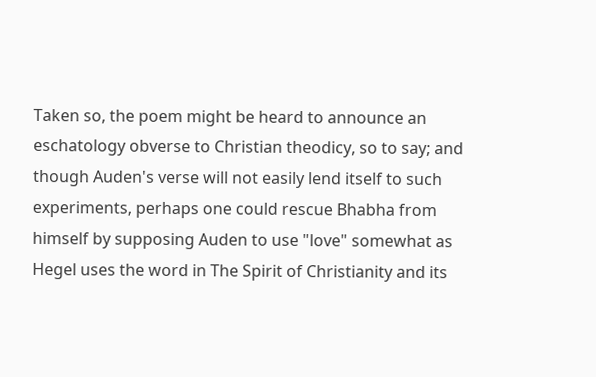Taken so, the poem might be heard to announce an eschatology obverse to Christian theodicy, so to say; and though Auden's verse will not easily lend itself to such experiments, perhaps one could rescue Bhabha from himself by supposing Auden to use "love" somewhat as Hegel uses the word in The Spirit of Christianity and its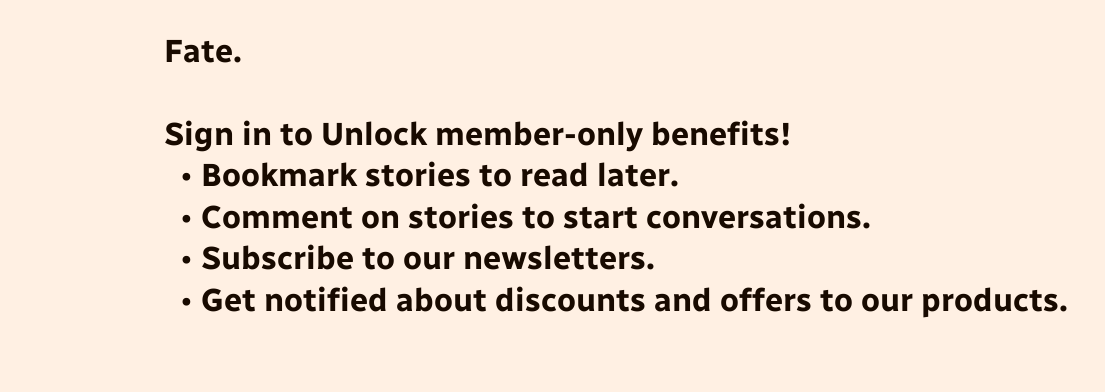Fate.

Sign in to Unlock member-only benefits!
  • Bookmark stories to read later.
  • Comment on stories to start conversations.
  • Subscribe to our newsletters.
  • Get notified about discounts and offers to our products.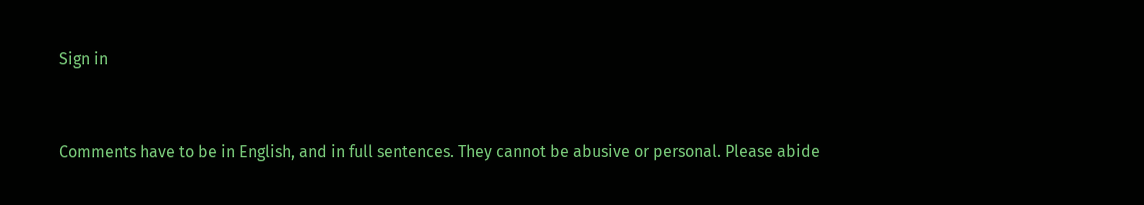Sign in


Comments have to be in English, and in full sentences. They cannot be abusive or personal. Please abide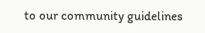to our community guidelines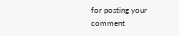for posting your comment